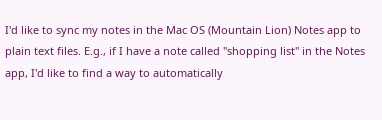I'd like to sync my notes in the Mac OS (Mountain Lion) Notes app to plain text files. E.g., if I have a note called "shopping list" in the Notes app, I'd like to find a way to automatically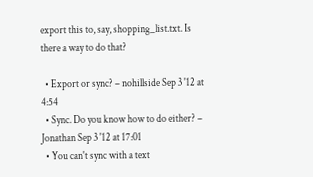export this to, say, shopping_list.txt. Is there a way to do that?

  • Export or sync? – nohillside Sep 3 '12 at 4:54
  • Sync. Do you know how to do either? – Jonathan Sep 3 '12 at 17:01
  • You can't sync with a text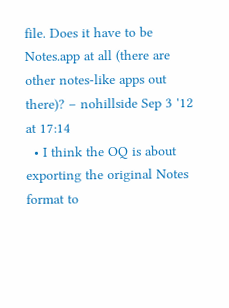file. Does it have to be Notes.app at all (there are other notes-like apps out there)? – nohillside Sep 3 '12 at 17:14
  • I think the OQ is about exporting the original Notes format to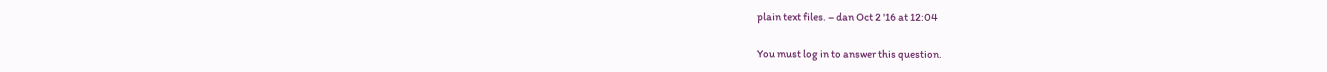plain text files. – dan Oct 2 '16 at 12:04

You must log in to answer this question.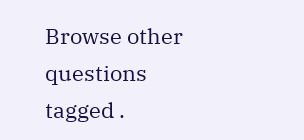Browse other questions tagged .